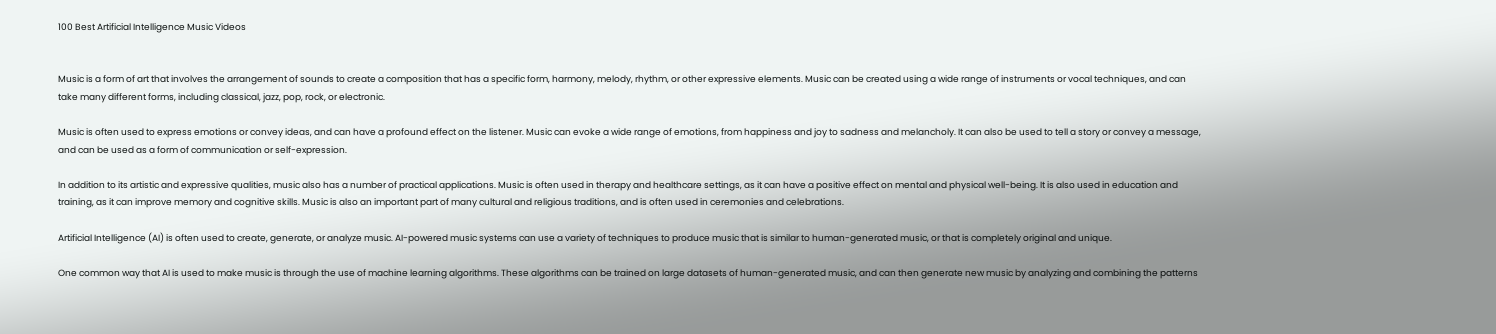100 Best Artificial Intelligence Music Videos


Music is a form of art that involves the arrangement of sounds to create a composition that has a specific form, harmony, melody, rhythm, or other expressive elements. Music can be created using a wide range of instruments or vocal techniques, and can take many different forms, including classical, jazz, pop, rock, or electronic.

Music is often used to express emotions or convey ideas, and can have a profound effect on the listener. Music can evoke a wide range of emotions, from happiness and joy to sadness and melancholy. It can also be used to tell a story or convey a message, and can be used as a form of communication or self-expression.

In addition to its artistic and expressive qualities, music also has a number of practical applications. Music is often used in therapy and healthcare settings, as it can have a positive effect on mental and physical well-being. It is also used in education and training, as it can improve memory and cognitive skills. Music is also an important part of many cultural and religious traditions, and is often used in ceremonies and celebrations.

Artificial Intelligence (AI) is often used to create, generate, or analyze music. AI-powered music systems can use a variety of techniques to produce music that is similar to human-generated music, or that is completely original and unique.

One common way that AI is used to make music is through the use of machine learning algorithms. These algorithms can be trained on large datasets of human-generated music, and can then generate new music by analyzing and combining the patterns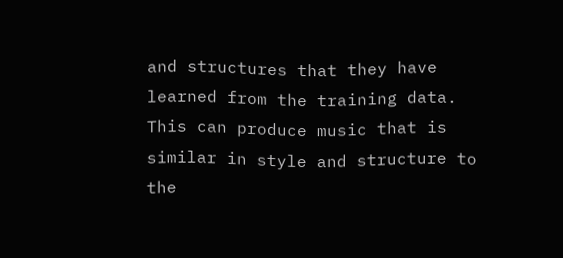and structures that they have learned from the training data. This can produce music that is similar in style and structure to the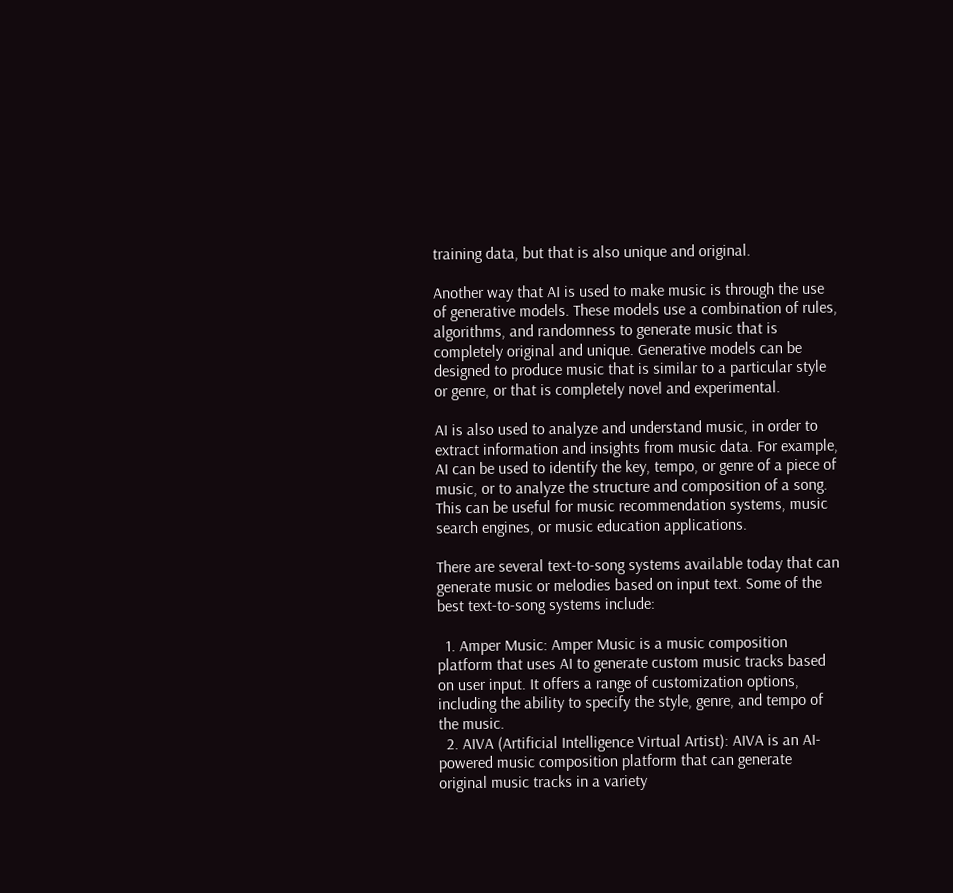training data, but that is also unique and original.

Another way that AI is used to make music is through the use of generative models. These models use a combination of rules, algorithms, and randomness to generate music that is completely original and unique. Generative models can be designed to produce music that is similar to a particular style or genre, or that is completely novel and experimental.

AI is also used to analyze and understand music, in order to extract information and insights from music data. For example, AI can be used to identify the key, tempo, or genre of a piece of music, or to analyze the structure and composition of a song. This can be useful for music recommendation systems, music search engines, or music education applications.

There are several text-to-song systems available today that can generate music or melodies based on input text. Some of the best text-to-song systems include:

  1. Amper Music: Amper Music is a music composition platform that uses AI to generate custom music tracks based on user input. It offers a range of customization options, including the ability to specify the style, genre, and tempo of the music.
  2. AIVA (Artificial Intelligence Virtual Artist): AIVA is an AI-powered music composition platform that can generate original music tracks in a variety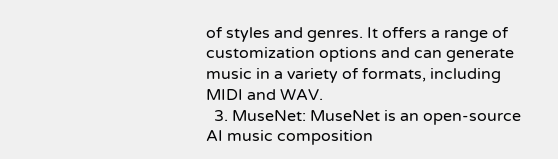of styles and genres. It offers a range of customization options and can generate music in a variety of formats, including MIDI and WAV.
  3. MuseNet: MuseNet is an open-source AI music composition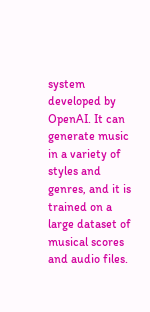system developed by OpenAI. It can generate music in a variety of styles and genres, and it is trained on a large dataset of musical scores and audio files.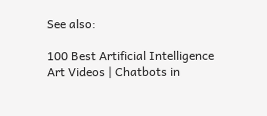See also:

100 Best Artificial Intelligence Art Videos | Chatbots in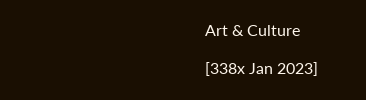Art & Culture

[338x Jan 2023]